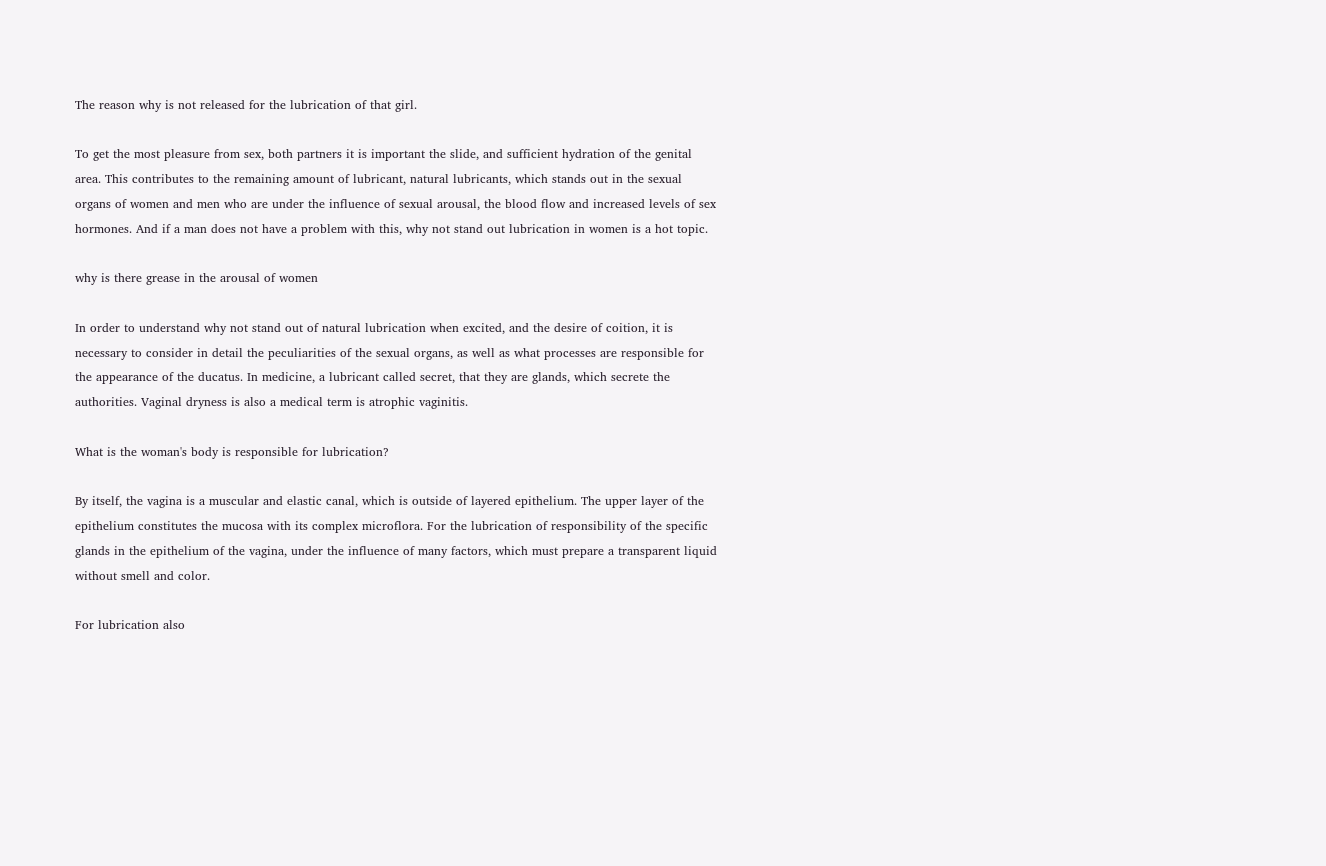The reason why is not released for the lubrication of that girl.

To get the most pleasure from sex, both partners it is important the slide, and sufficient hydration of the genital area. This contributes to the remaining amount of lubricant, natural lubricants, which stands out in the sexual organs of women and men who are under the influence of sexual arousal, the blood flow and increased levels of sex hormones. And if a man does not have a problem with this, why not stand out lubrication in women is a hot topic.

why is there grease in the arousal of women

In order to understand why not stand out of natural lubrication when excited, and the desire of coition, it is necessary to consider in detail the peculiarities of the sexual organs, as well as what processes are responsible for the appearance of the ducatus. In medicine, a lubricant called secret, that they are glands, which secrete the authorities. Vaginal dryness is also a medical term is atrophic vaginitis.

What is the woman's body is responsible for lubrication?

By itself, the vagina is a muscular and elastic canal, which is outside of layered epithelium. The upper layer of the epithelium constitutes the mucosa with its complex microflora. For the lubrication of responsibility of the specific glands in the epithelium of the vagina, under the influence of many factors, which must prepare a transparent liquid without smell and color.

For lubrication also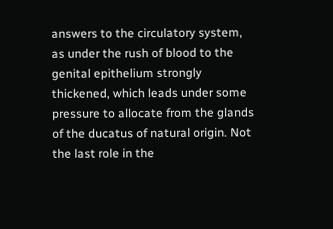answers to the circulatory system, as under the rush of blood to the genital epithelium strongly thickened, which leads under some pressure to allocate from the glands of the ducatus of natural origin. Not the last role in the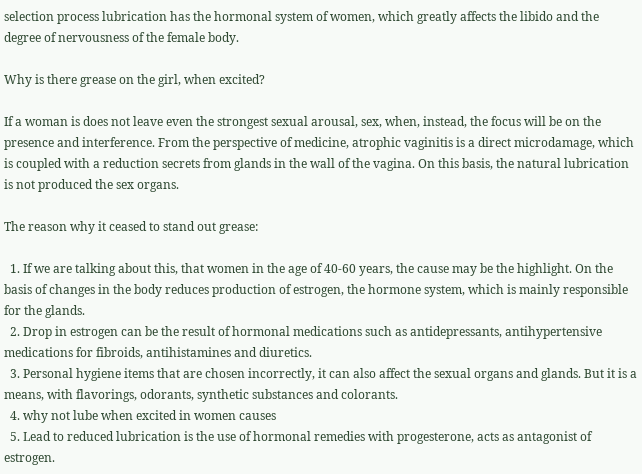selection process lubrication has the hormonal system of women, which greatly affects the libido and the degree of nervousness of the female body.

Why is there grease on the girl, when excited?

If a woman is does not leave even the strongest sexual arousal, sex, when, instead, the focus will be on the presence and interference. From the perspective of medicine, atrophic vaginitis is a direct microdamage, which is coupled with a reduction secrets from glands in the wall of the vagina. On this basis, the natural lubrication is not produced the sex organs.

The reason why it ceased to stand out grease:

  1. If we are talking about this, that women in the age of 40-60 years, the cause may be the highlight. On the basis of changes in the body reduces production of estrogen, the hormone system, which is mainly responsible for the glands.
  2. Drop in estrogen can be the result of hormonal medications such as antidepressants, antihypertensive medications for fibroids, antihistamines and diuretics.
  3. Personal hygiene items that are chosen incorrectly, it can also affect the sexual organs and glands. But it is a means, with flavorings, odorants, synthetic substances and colorants.
  4. why not lube when excited in women causes
  5. Lead to reduced lubrication is the use of hormonal remedies with progesterone, acts as antagonist of estrogen.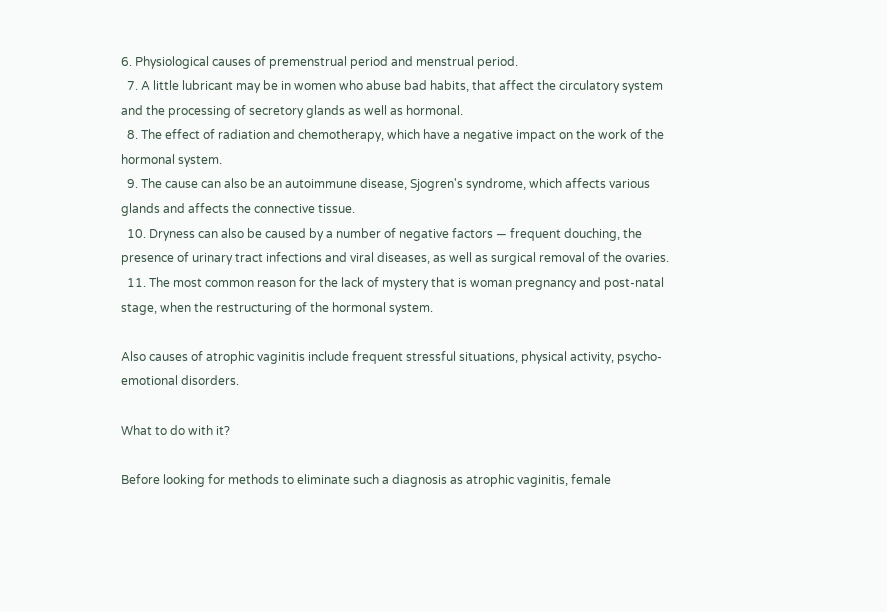6. Physiological causes of premenstrual period and menstrual period.
  7. A little lubricant may be in women who abuse bad habits, that affect the circulatory system and the processing of secretory glands as well as hormonal.
  8. The effect of radiation and chemotherapy, which have a negative impact on the work of the hormonal system.
  9. The cause can also be an autoimmune disease, Sjogren's syndrome, which affects various glands and affects the connective tissue.
  10. Dryness can also be caused by a number of negative factors — frequent douching, the presence of urinary tract infections and viral diseases, as well as surgical removal of the ovaries.
  11. The most common reason for the lack of mystery that is woman pregnancy and post-natal stage, when the restructuring of the hormonal system.

Also causes of atrophic vaginitis include frequent stressful situations, physical activity, psycho-emotional disorders.

What to do with it?

Before looking for methods to eliminate such a diagnosis as atrophic vaginitis, female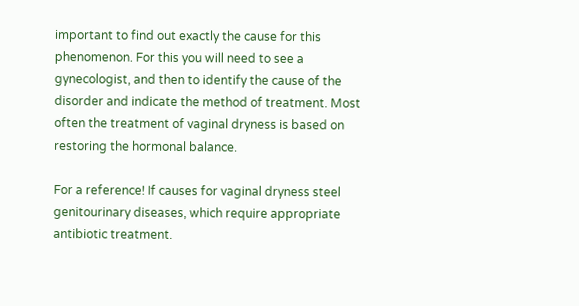important to find out exactly the cause for this phenomenon. For this you will need to see a gynecologist, and then to identify the cause of the disorder and indicate the method of treatment. Most often the treatment of vaginal dryness is based on restoring the hormonal balance.

For a reference! If causes for vaginal dryness steel genitourinary diseases, which require appropriate antibiotic treatment.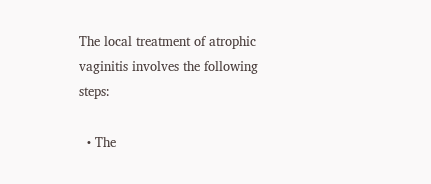The local treatment of atrophic vaginitis involves the following steps:

  • The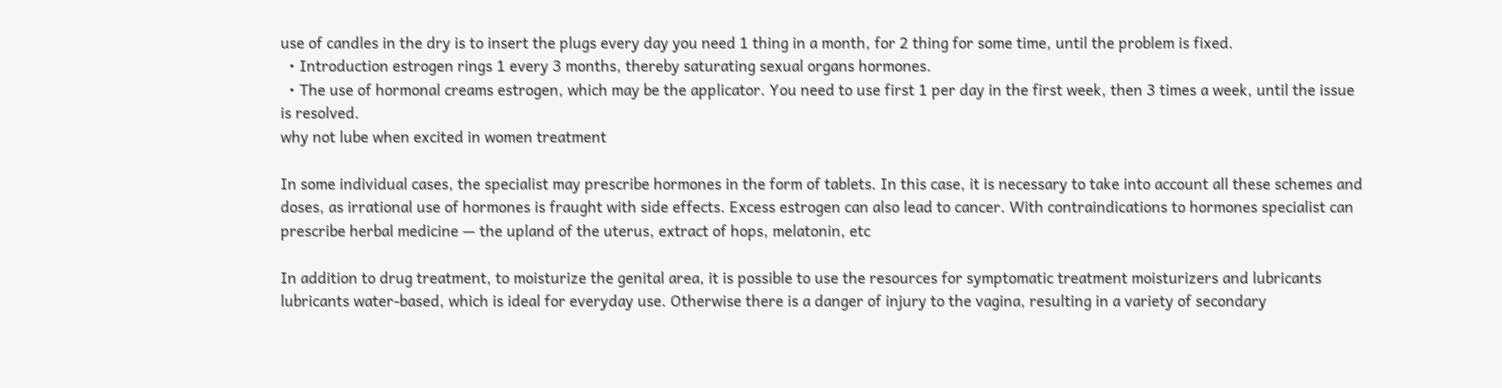use of candles in the dry is to insert the plugs every day you need 1 thing in a month, for 2 thing for some time, until the problem is fixed.
  • Introduction estrogen rings 1 every 3 months, thereby saturating sexual organs hormones.
  • The use of hormonal creams estrogen, which may be the applicator. You need to use first 1 per day in the first week, then 3 times a week, until the issue is resolved.
why not lube when excited in women treatment

In some individual cases, the specialist may prescribe hormones in the form of tablets. In this case, it is necessary to take into account all these schemes and doses, as irrational use of hormones is fraught with side effects. Excess estrogen can also lead to cancer. With contraindications to hormones specialist can prescribe herbal medicine — the upland of the uterus, extract of hops, melatonin, etc

In addition to drug treatment, to moisturize the genital area, it is possible to use the resources for symptomatic treatment moisturizers and lubricants lubricants water-based, which is ideal for everyday use. Otherwise there is a danger of injury to the vagina, resulting in a variety of secondary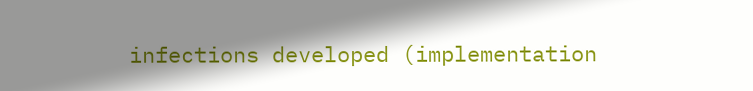infections developed (implementation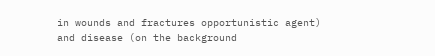in wounds and fractures opportunistic agent) and disease (on the background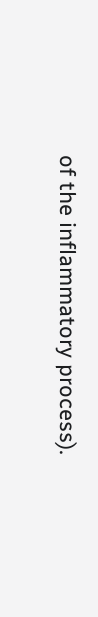of the inflammatory process).